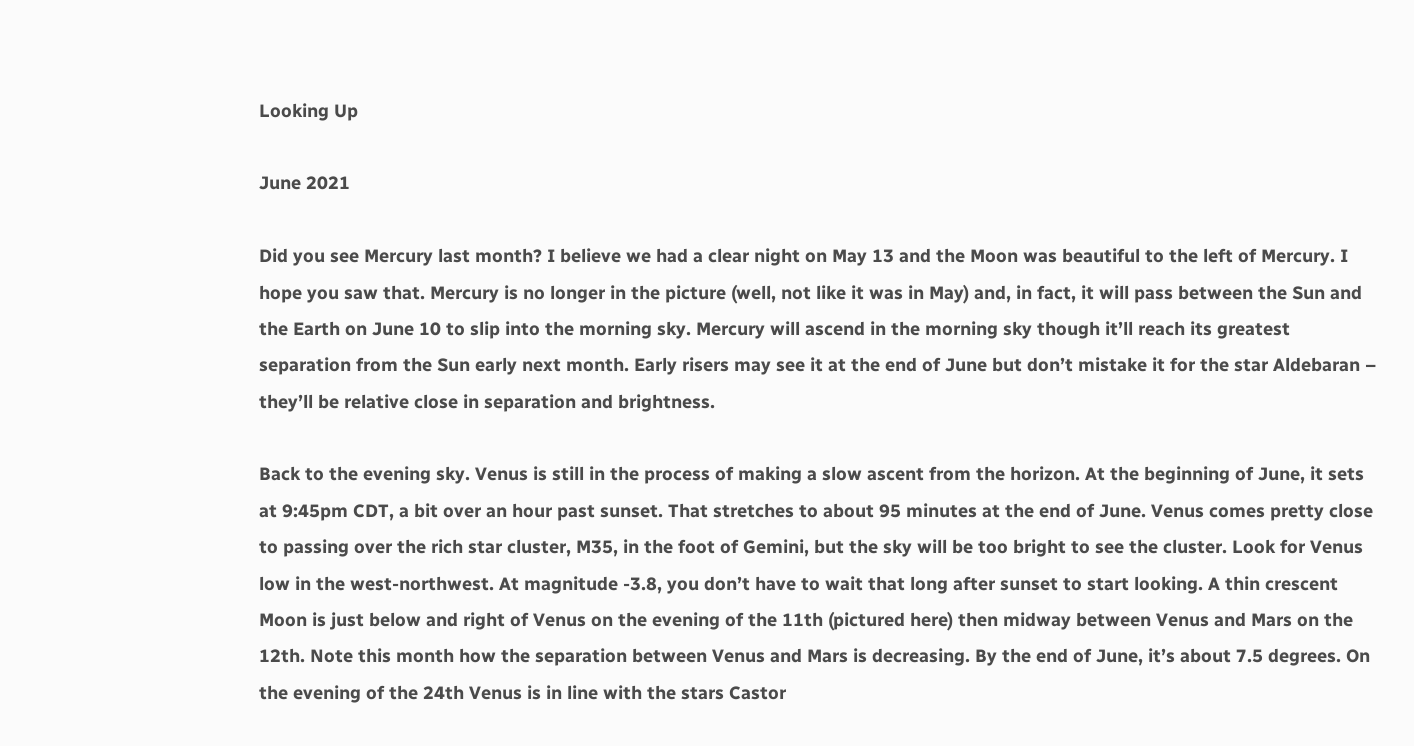Looking Up

June 2021

Did you see Mercury last month? I believe we had a clear night on May 13 and the Moon was beautiful to the left of Mercury. I hope you saw that. Mercury is no longer in the picture (well, not like it was in May) and, in fact, it will pass between the Sun and the Earth on June 10 to slip into the morning sky. Mercury will ascend in the morning sky though it’ll reach its greatest separation from the Sun early next month. Early risers may see it at the end of June but don’t mistake it for the star Aldebaran – they’ll be relative close in separation and brightness.

Back to the evening sky. Venus is still in the process of making a slow ascent from the horizon. At the beginning of June, it sets at 9:45pm CDT, a bit over an hour past sunset. That stretches to about 95 minutes at the end of June. Venus comes pretty close to passing over the rich star cluster, M35, in the foot of Gemini, but the sky will be too bright to see the cluster. Look for Venus low in the west-northwest. At magnitude -3.8, you don’t have to wait that long after sunset to start looking. A thin crescent Moon is just below and right of Venus on the evening of the 11th (pictured here) then midway between Venus and Mars on the 12th. Note this month how the separation between Venus and Mars is decreasing. By the end of June, it’s about 7.5 degrees. On the evening of the 24th Venus is in line with the stars Castor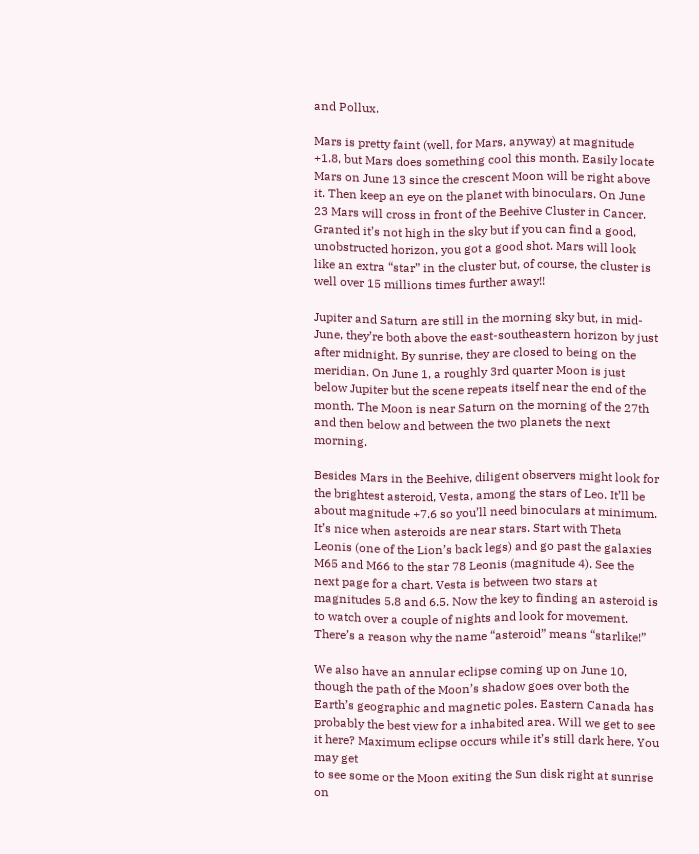and Pollux.

Mars is pretty faint (well, for Mars, anyway) at magnitude +1.8, but Mars does something cool this month. Easily locate Mars on June 13 since the crescent Moon will be right above it. Then keep an eye on the planet with binoculars. On June 23 Mars will cross in front of the Beehive Cluster in Cancer. Granted it’s not high in the sky but if you can find a good, unobstructed horizon, you got a good shot. Mars will look like an extra “star” in the cluster but, of course, the cluster is well over 15 millions times further away!!

Jupiter and Saturn are still in the morning sky but, in mid-June, they’re both above the east-southeastern horizon by just after midnight. By sunrise, they are closed to being on the meridian. On June 1, a roughly 3rd quarter Moon is just below Jupiter but the scene repeats itself near the end of the month. The Moon is near Saturn on the morning of the 27th and then below and between the two planets the next morning.

Besides Mars in the Beehive, diligent observers might look for the brightest asteroid, Vesta, among the stars of Leo. It’ll be about magnitude +7.6 so you’ll need binoculars at minimum. It’s nice when asteroids are near stars. Start with Theta Leonis (one of the Lion’s back legs) and go past the galaxies M65 and M66 to the star 78 Leonis (magnitude 4). See the next page for a chart. Vesta is between two stars at magnitudes 5.8 and 6.5. Now the key to finding an asteroid is to watch over a couple of nights and look for movement. There’s a reason why the name “asteroid” means “starlike!”

We also have an annular eclipse coming up on June 10, though the path of the Moon’s shadow goes over both the Earth’s geographic and magnetic poles. Eastern Canada has probably the best view for a inhabited area. Will we get to see it here? Maximum eclipse occurs while it’s still dark here. You may get
to see some or the Moon exiting the Sun disk right at sunrise on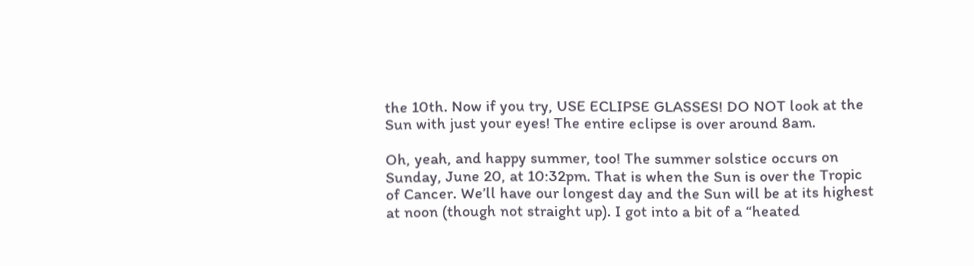the 10th. Now if you try, USE ECLIPSE GLASSES! DO NOT look at the Sun with just your eyes! The entire eclipse is over around 8am.

Oh, yeah, and happy summer, too! The summer solstice occurs on Sunday, June 20, at 10:32pm. That is when the Sun is over the Tropic of Cancer. We’ll have our longest day and the Sun will be at its highest at noon (though not straight up). I got into a bit of a “heated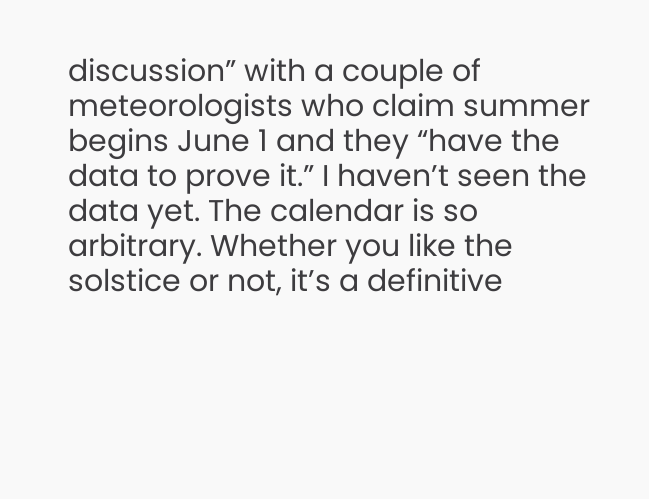discussion” with a couple of meteorologists who claim summer begins June 1 and they “have the data to prove it.” I haven’t seen the data yet. The calendar is so arbitrary. Whether you like the solstice or not, it’s a definitive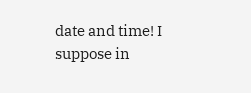date and time! I suppose in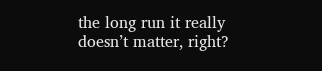the long run it really doesn’t matter, right?